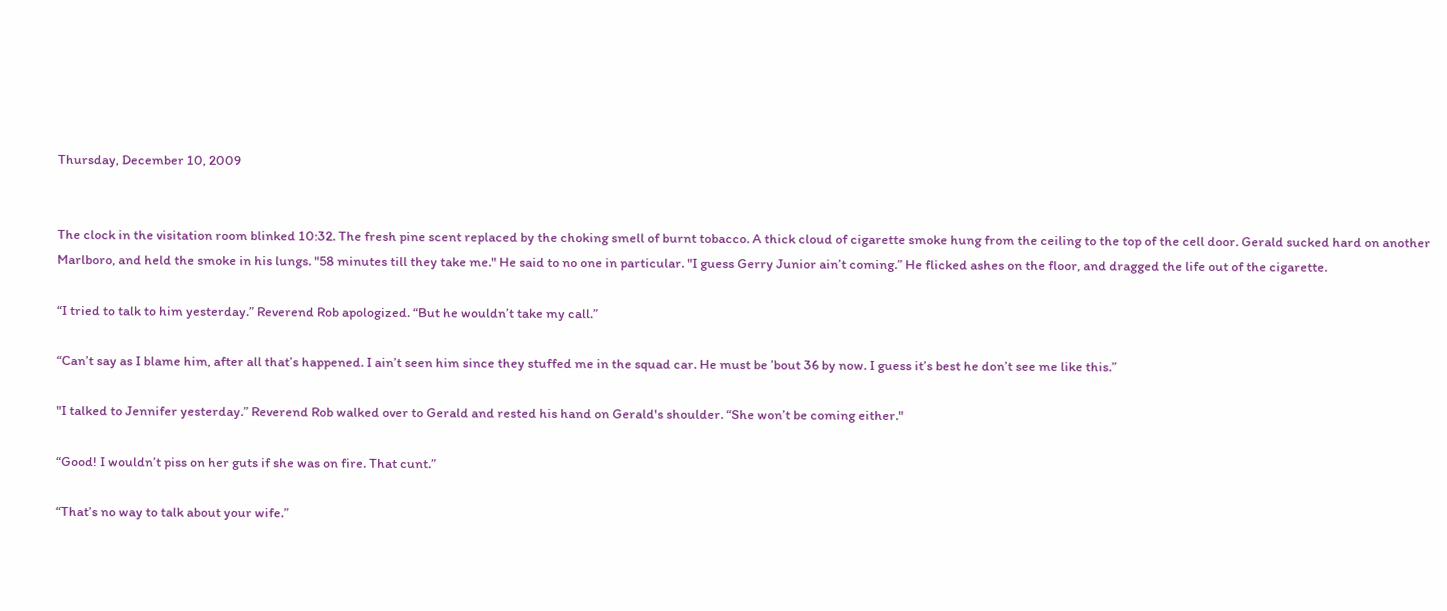Thursday, December 10, 2009


The clock in the visitation room blinked 10:32. The fresh pine scent replaced by the choking smell of burnt tobacco. A thick cloud of cigarette smoke hung from the ceiling to the top of the cell door. Gerald sucked hard on another Marlboro, and held the smoke in his lungs. "58 minutes till they take me." He said to no one in particular. "I guess Gerry Junior ain’t coming.” He flicked ashes on the floor, and dragged the life out of the cigarette.

“I tried to talk to him yesterday.” Reverend Rob apologized. “But he wouldn’t take my call.”

“Can’t say as I blame him, after all that’s happened. I ain’t seen him since they stuffed me in the squad car. He must be ’bout 36 by now. I guess it’s best he don’t see me like this.”

"I talked to Jennifer yesterday.” Reverend Rob walked over to Gerald and rested his hand on Gerald's shoulder. “She won’t be coming either."

“Good! I wouldn’t piss on her guts if she was on fire. That cunt.”

“That’s no way to talk about your wife.”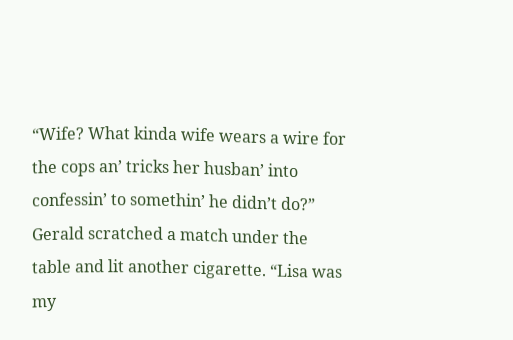“Wife? What kinda wife wears a wire for the cops an’ tricks her husban’ into confessin’ to somethin’ he didn’t do?” Gerald scratched a match under the table and lit another cigarette. “Lisa was my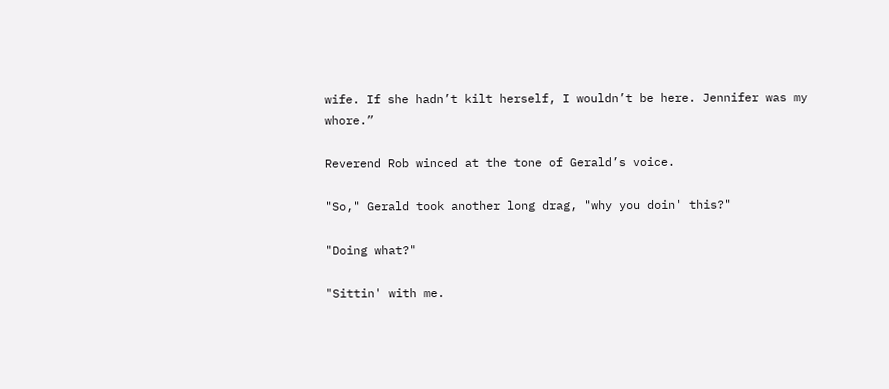wife. If she hadn’t kilt herself, I wouldn’t be here. Jennifer was my whore.”

Reverend Rob winced at the tone of Gerald’s voice.

"So," Gerald took another long drag, "why you doin' this?"

"Doing what?"

"Sittin' with me.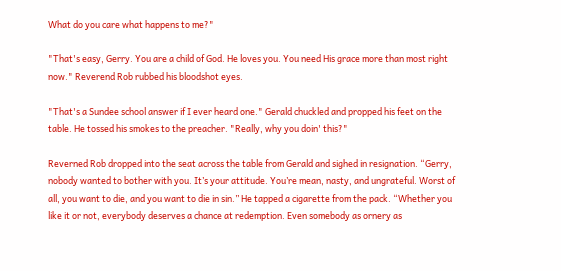What do you care what happens to me?"

"That's easy, Gerry. You are a child of God. He loves you. You need His grace more than most right now." Reverend Rob rubbed his bloodshot eyes.

"That's a Sundee school answer if I ever heard one." Gerald chuckled and propped his feet on the table. He tossed his smokes to the preacher. "Really, why you doin' this?"

Reverned Rob dropped into the seat across the table from Gerald and sighed in resignation. “Gerry, nobody wanted to bother with you. It’s your attitude. You’re mean, nasty, and ungrateful. Worst of all, you want to die, and you want to die in sin.” He tapped a cigarette from the pack. “Whether you like it or not, everybody deserves a chance at redemption. Even somebody as ornery as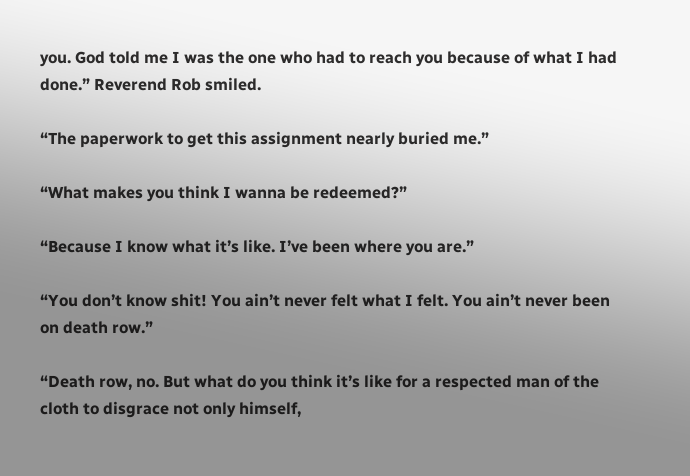you. God told me I was the one who had to reach you because of what I had done.” Reverend Rob smiled.

“The paperwork to get this assignment nearly buried me.”

“What makes you think I wanna be redeemed?”

“Because I know what it’s like. I’ve been where you are.”

“You don’t know shit! You ain’t never felt what I felt. You ain’t never been on death row.”

“Death row, no. But what do you think it’s like for a respected man of the cloth to disgrace not only himself,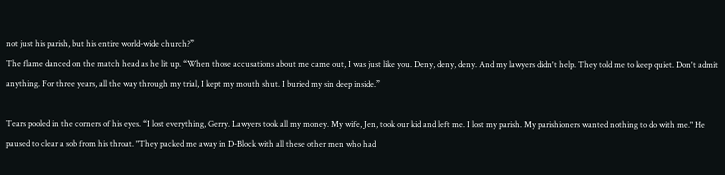not just his parish, but his entire world-wide church?”
The flame danced on the match head as he lit up. “When those accusations about me came out, I was just like you. Deny, deny, deny. And my lawyers didn't help. They told me to keep quiet. Don't admit anything. For three years, all the way through my trial, I kept my mouth shut. I buried my sin deep inside.”

Tears pooled in the corners of his eyes. “I lost everything, Gerry. Lawyers took all my money. My wife, Jen, took our kid and left me. I lost my parish. My parishioners wanted nothing to do with me." He paused to clear a sob from his throat. "They packed me away in D-Block with all these other men who had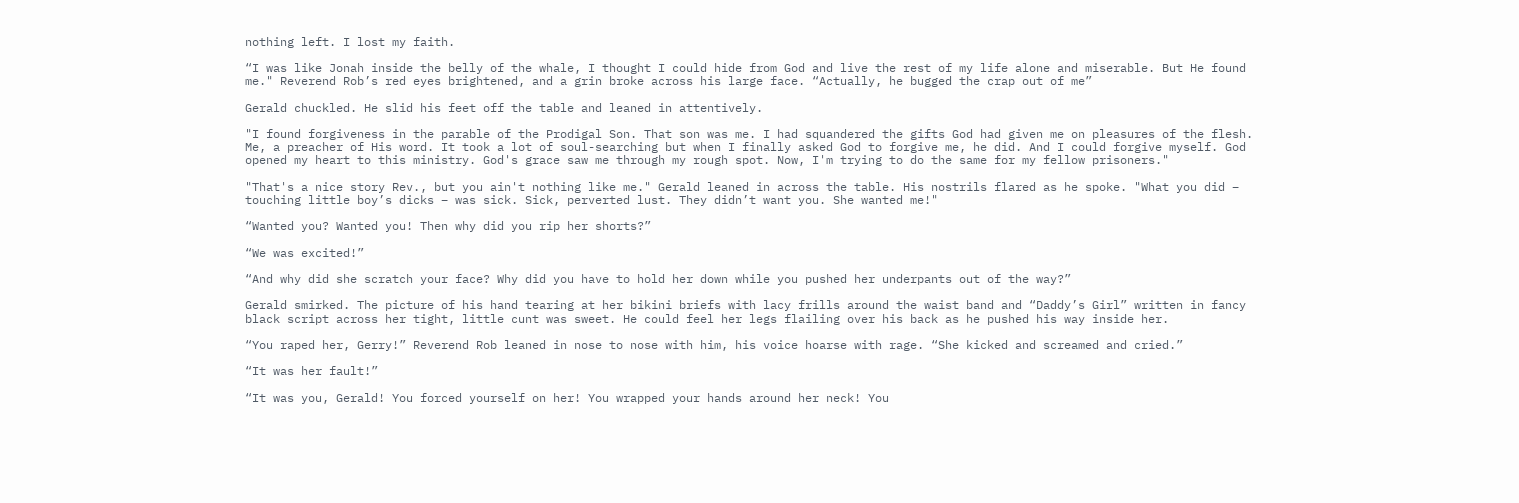nothing left. I lost my faith.

“I was like Jonah inside the belly of the whale, I thought I could hide from God and live the rest of my life alone and miserable. But He found me." Reverend Rob’s red eyes brightened, and a grin broke across his large face. “Actually, he bugged the crap out of me”

Gerald chuckled. He slid his feet off the table and leaned in attentively.

"I found forgiveness in the parable of the Prodigal Son. That son was me. I had squandered the gifts God had given me on pleasures of the flesh. Me, a preacher of His word. It took a lot of soul-searching but when I finally asked God to forgive me, he did. And I could forgive myself. God opened my heart to this ministry. God's grace saw me through my rough spot. Now, I'm trying to do the same for my fellow prisoners."

"That's a nice story Rev., but you ain't nothing like me." Gerald leaned in across the table. His nostrils flared as he spoke. "What you did – touching little boy’s dicks – was sick. Sick, perverted lust. They didn’t want you. She wanted me!"

“Wanted you? Wanted you! Then why did you rip her shorts?”

“We was excited!”

“And why did she scratch your face? Why did you have to hold her down while you pushed her underpants out of the way?”

Gerald smirked. The picture of his hand tearing at her bikini briefs with lacy frills around the waist band and “Daddy’s Girl” written in fancy black script across her tight, little cunt was sweet. He could feel her legs flailing over his back as he pushed his way inside her.

“You raped her, Gerry!” Reverend Rob leaned in nose to nose with him, his voice hoarse with rage. “She kicked and screamed and cried.”

“It was her fault!”

“It was you, Gerald! You forced yourself on her! You wrapped your hands around her neck! You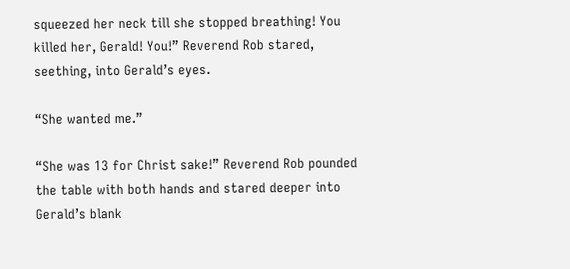squeezed her neck till she stopped breathing! You killed her, Gerald! You!” Reverend Rob stared, seething, into Gerald’s eyes.

“She wanted me.”

“She was 13 for Christ sake!” Reverend Rob pounded the table with both hands and stared deeper into Gerald’s blank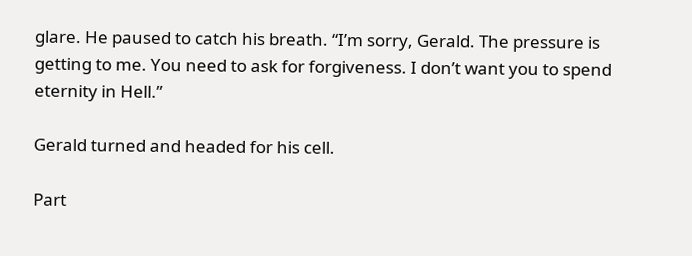glare. He paused to catch his breath. “I’m sorry, Gerald. The pressure is getting to me. You need to ask for forgiveness. I don’t want you to spend eternity in Hell.”

Gerald turned and headed for his cell.

Part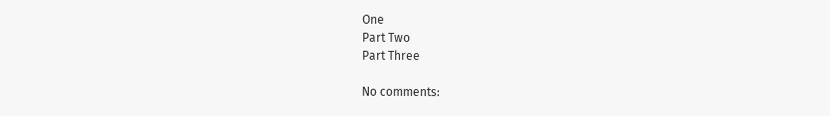One
Part Two
Part Three

No comments: